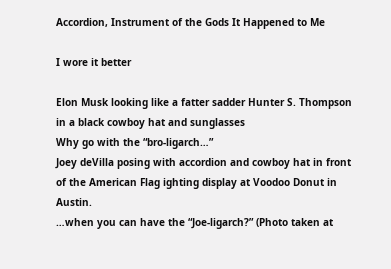Accordion, Instrument of the Gods It Happened to Me

I wore it better

Elon Musk looking like a fatter sadder Hunter S. Thompson in a black cowboy hat and sunglasses
Why go with the “bro-ligarch…”
Joey deVilla posing with accordion and cowboy hat in front of the American Flag ighting display at Voodoo Donut in Austin.
…when you can have the “Joe-ligarch?” (Photo taken at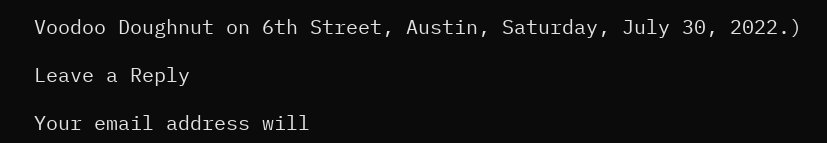Voodoo Doughnut on 6th Street, Austin, Saturday, July 30, 2022.)

Leave a Reply

Your email address will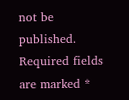not be published. Required fields are marked *